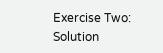Exercise Two: Solution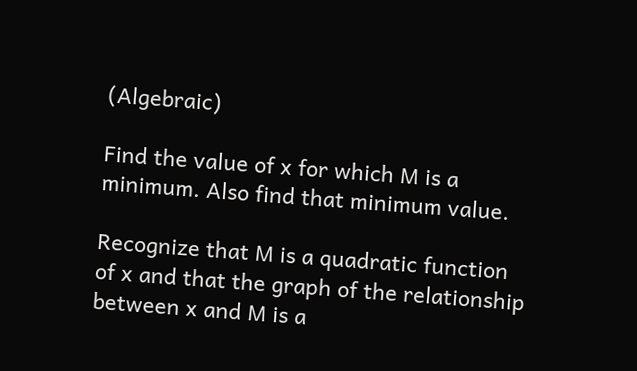(Algebraic)

Find the value of x for which M is a minimum. Also find that minimum value.

Recognize that M is a quadratic function of x and that the graph of the relationship
between x and M is a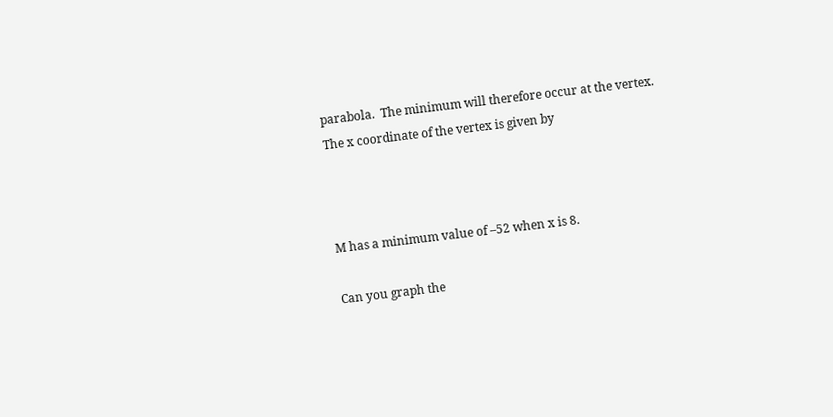parabola.  The minimum will therefore occur at the vertex.
The x coordinate of the vertex is given by



M has a minimum value of –52 when x is 8.

Can you graph the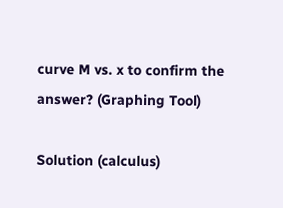curve M vs. x to confirm the answer? (Graphing Tool)

Solution (calculus)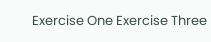Exercise One Exercise Three